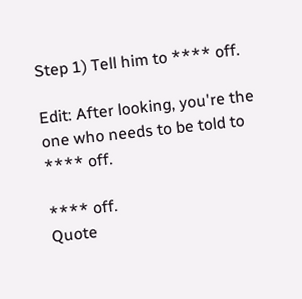Step 1) Tell him to **** off.

Edit: After looking, you're the one who needs to be told to **** off.

**** off.
Quote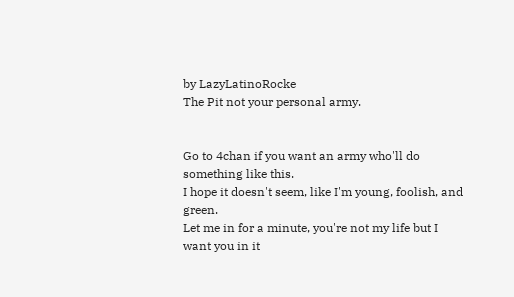by LazyLatinoRocke
The Pit not your personal army.


Go to 4chan if you want an army who'll do something like this.
I hope it doesn't seem, like I'm young, foolish, and green.
Let me in for a minute, you're not my life but I want you in it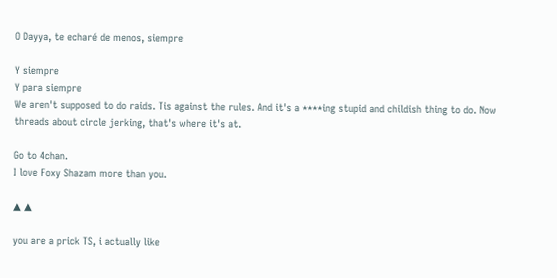O Dayya, te echaré de menos, siempre

Y siempre
Y para siempre
We aren't supposed to do raids. Tis against the rules. And it's a ****ing stupid and childish thing to do. Now threads about circle jerking, that's where it's at.

Go to 4chan.
I love Foxy Shazam more than you.

▲ ▲

you are a prick TS, i actually like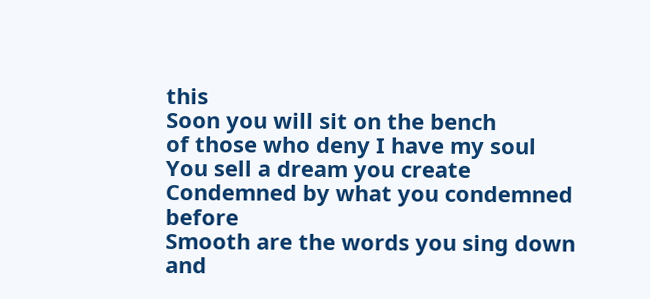this
Soon you will sit on the bench
of those who deny I have my soul
You sell a dream you create
Condemned by what you condemned before
Smooth are the words you sing down and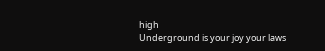high
Underground is your joy your laws